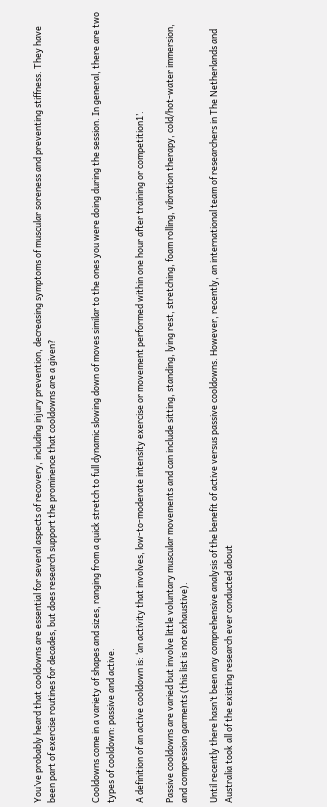You’ve probably heard that cooldowns are essential for several aspects of recovery, including injury prevention, decreasing symptoms of muscular soreness and preventing stiffness. They have been part of exercise routines for decades, but does research support the prominence that cooldowns are a given?


Cooldowns come in a variety of shapes and sizes, ranging from a quick stretch to full dynamic slowing down of moves similar to the ones you were doing during the session. In general, there are two types of cooldown: passive and active.

A definition of an active cooldown is: ‘an activity that involves, low-to-moderate intensity exercise or movement performed within one hour after training or competition1’.

Passive cooldowns are varied but involve little voluntary muscular movements and can include sitting, standing, lying rest, stretching, foam rolling, vibration therapy, cold/hot-water immersion, and compression garments (this list is not exhaustive).

Until recently there hasn’t been any comprehensive analysis of the benefit of active versus passive cooldowns. However, recently, an international team of researchers in The Netherlands and Australia took all of the existing research ever conducted about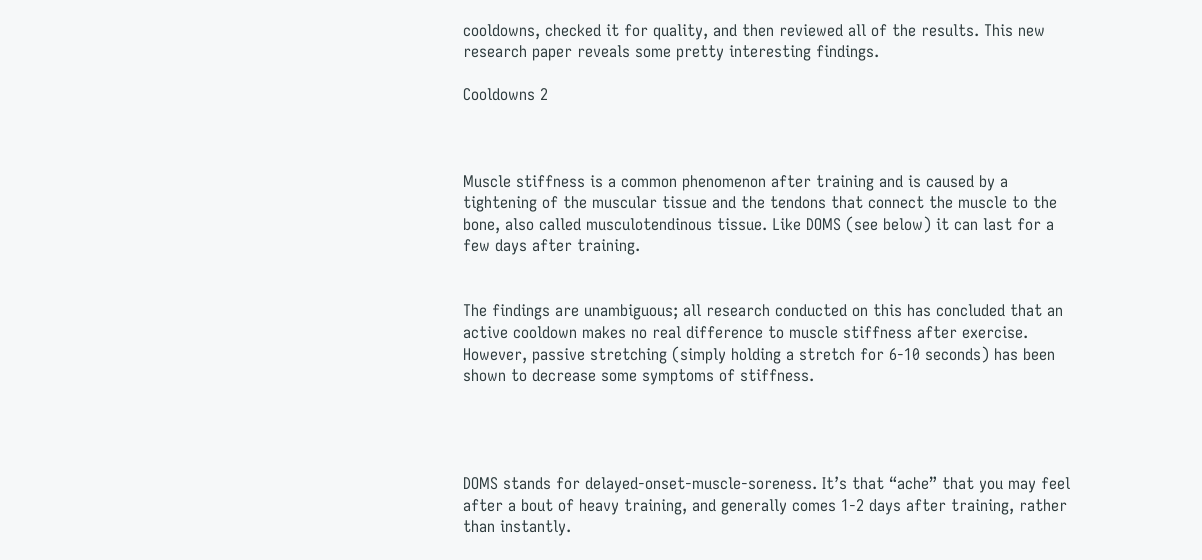cooldowns, checked it for quality, and then reviewed all of the results. This new research paper reveals some pretty interesting findings.

Cooldowns 2



Muscle stiffness is a common phenomenon after training and is caused by a tightening of the muscular tissue and the tendons that connect the muscle to the bone, also called musculotendinous tissue. Like DOMS (see below) it can last for a few days after training.


The findings are unambiguous; all research conducted on this has concluded that an active cooldown makes no real difference to muscle stiffness after exercise. However, passive stretching (simply holding a stretch for 6-10 seconds) has been shown to decrease some symptoms of stiffness.




DOMS stands for delayed-onset-muscle-soreness. It’s that “ache” that you may feel after a bout of heavy training, and generally comes 1-2 days after training, rather than instantly.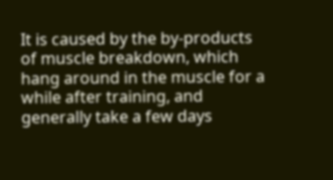It is caused by the by-products of muscle breakdown, which hang around in the muscle for a while after training, and generally take a few days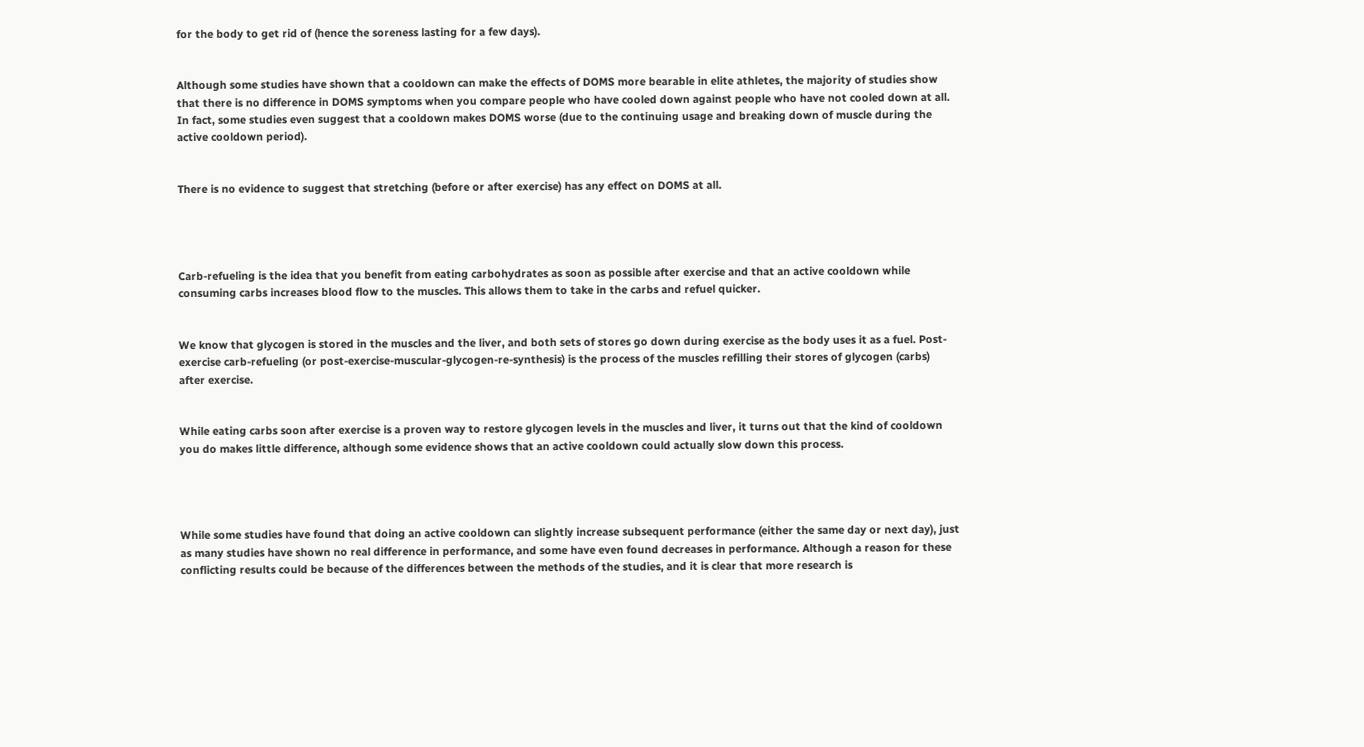for the body to get rid of (hence the soreness lasting for a few days).


Although some studies have shown that a cooldown can make the effects of DOMS more bearable in elite athletes, the majority of studies show that there is no difference in DOMS symptoms when you compare people who have cooled down against people who have not cooled down at all. In fact, some studies even suggest that a cooldown makes DOMS worse (due to the continuing usage and breaking down of muscle during the active cooldown period).


There is no evidence to suggest that stretching (before or after exercise) has any effect on DOMS at all.




Carb-refueling is the idea that you benefit from eating carbohydrates as soon as possible after exercise and that an active cooldown while consuming carbs increases blood flow to the muscles. This allows them to take in the carbs and refuel quicker.


We know that glycogen is stored in the muscles and the liver, and both sets of stores go down during exercise as the body uses it as a fuel. Post-exercise carb-refueling (or post-exercise-muscular-glycogen-re-synthesis) is the process of the muscles refilling their stores of glycogen (carbs) after exercise.


While eating carbs soon after exercise is a proven way to restore glycogen levels in the muscles and liver, it turns out that the kind of cooldown you do makes little difference, although some evidence shows that an active cooldown could actually slow down this process.




While some studies have found that doing an active cooldown can slightly increase subsequent performance (either the same day or next day), just as many studies have shown no real difference in performance, and some have even found decreases in performance. Although a reason for these conflicting results could be because of the differences between the methods of the studies, and it is clear that more research is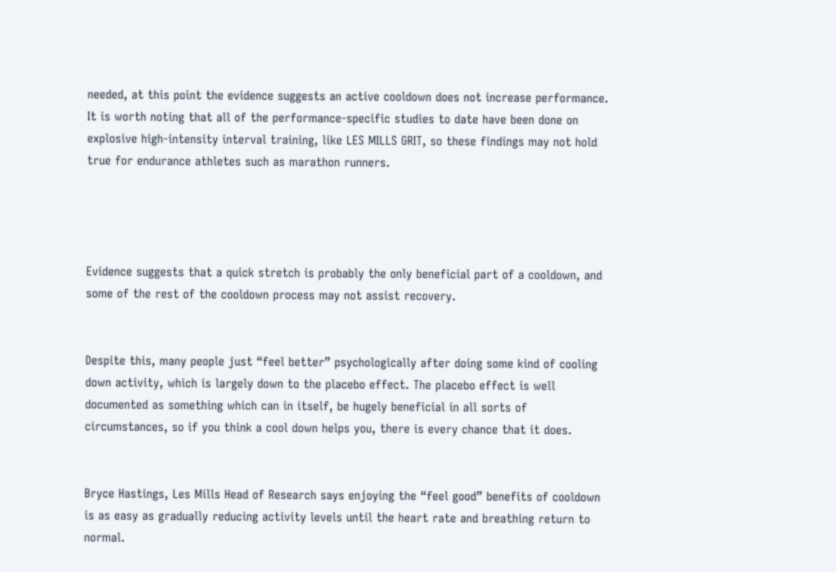needed, at this point the evidence suggests an active cooldown does not increase performance. It is worth noting that all of the performance-specific studies to date have been done on explosive high-intensity interval training, like LES MILLS GRIT, so these findings may not hold true for endurance athletes such as marathon runners.




Evidence suggests that a quick stretch is probably the only beneficial part of a cooldown, and some of the rest of the cooldown process may not assist recovery.


Despite this, many people just “feel better” psychologically after doing some kind of cooling down activity, which is largely down to the placebo effect. The placebo effect is well documented as something which can in itself, be hugely beneficial in all sorts of circumstances, so if you think a cool down helps you, there is every chance that it does.


Bryce Hastings, Les Mills Head of Research says enjoying the “feel good” benefits of cooldown is as easy as gradually reducing activity levels until the heart rate and breathing return to normal.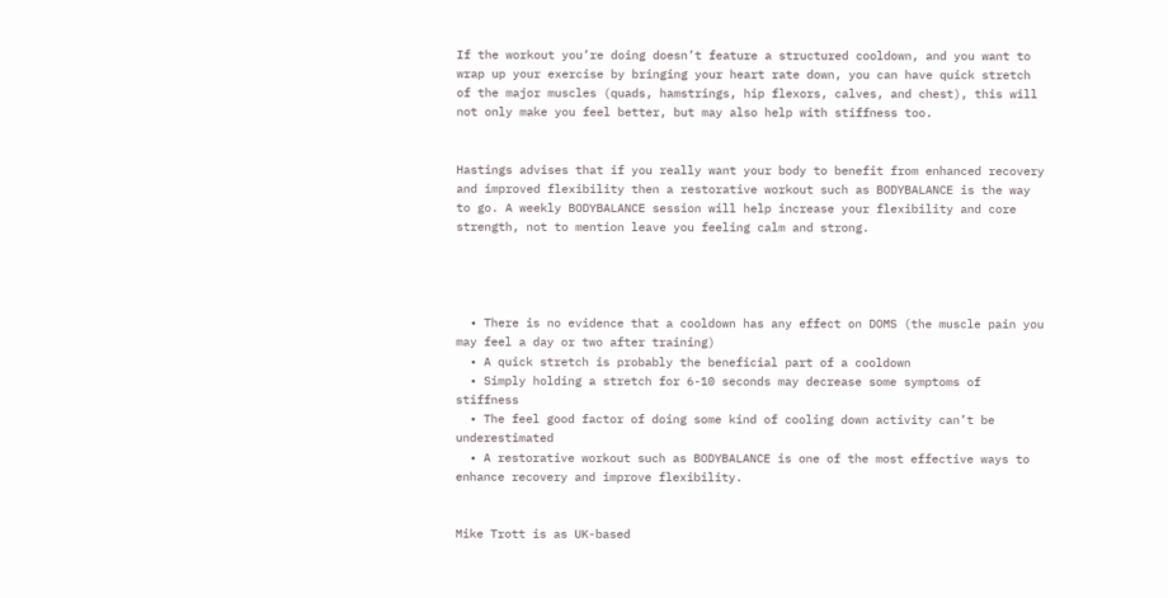If the workout you’re doing doesn’t feature a structured cooldown, and you want to wrap up your exercise by bringing your heart rate down, you can have quick stretch of the major muscles (quads, hamstrings, hip flexors, calves, and chest), this will not only make you feel better, but may also help with stiffness too.


Hastings advises that if you really want your body to benefit from enhanced recovery and improved flexibility then a restorative workout such as BODYBALANCE is the way to go. A weekly BODYBALANCE session will help increase your flexibility and core strength, not to mention leave you feeling calm and strong.




  • There is no evidence that a cooldown has any effect on DOMS (the muscle pain you may feel a day or two after training)
  • A quick stretch is probably the beneficial part of a cooldown
  • Simply holding a stretch for 6-10 seconds may decrease some symptoms of stiffness
  • The feel good factor of doing some kind of cooling down activity can’t be underestimated
  • A restorative workout such as BODYBALANCE is one of the most effective ways to enhance recovery and improve flexibility.


Mike Trott is as UK-based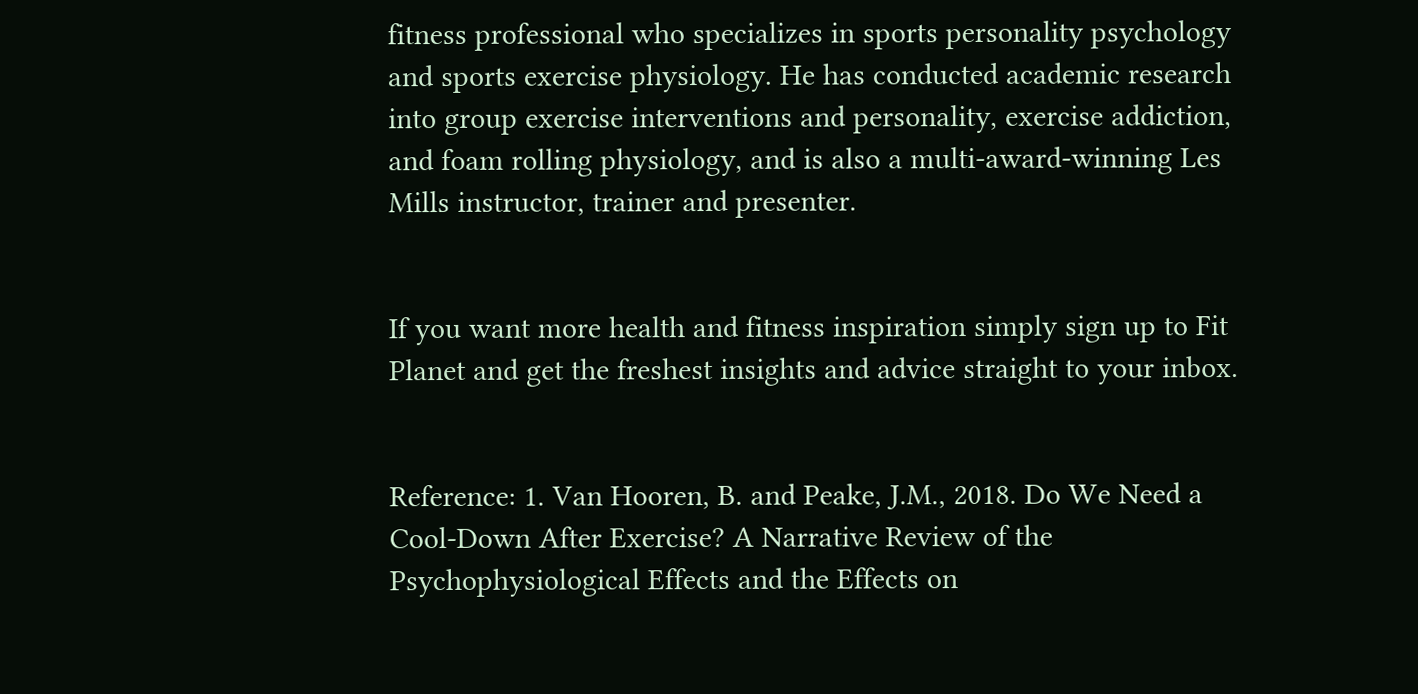fitness professional who specializes in sports personality psychology and sports exercise physiology. He has conducted academic research into group exercise interventions and personality, exercise addiction, and foam rolling physiology, and is also a multi-award-winning Les Mills instructor, trainer and presenter.


If you want more health and fitness inspiration simply sign up to Fit Planet and get the freshest insights and advice straight to your inbox.


Reference: 1. Van Hooren, B. and Peake, J.M., 2018. Do We Need a Cool-Down After Exercise? A Narrative Review of the Psychophysiological Effects and the Effects on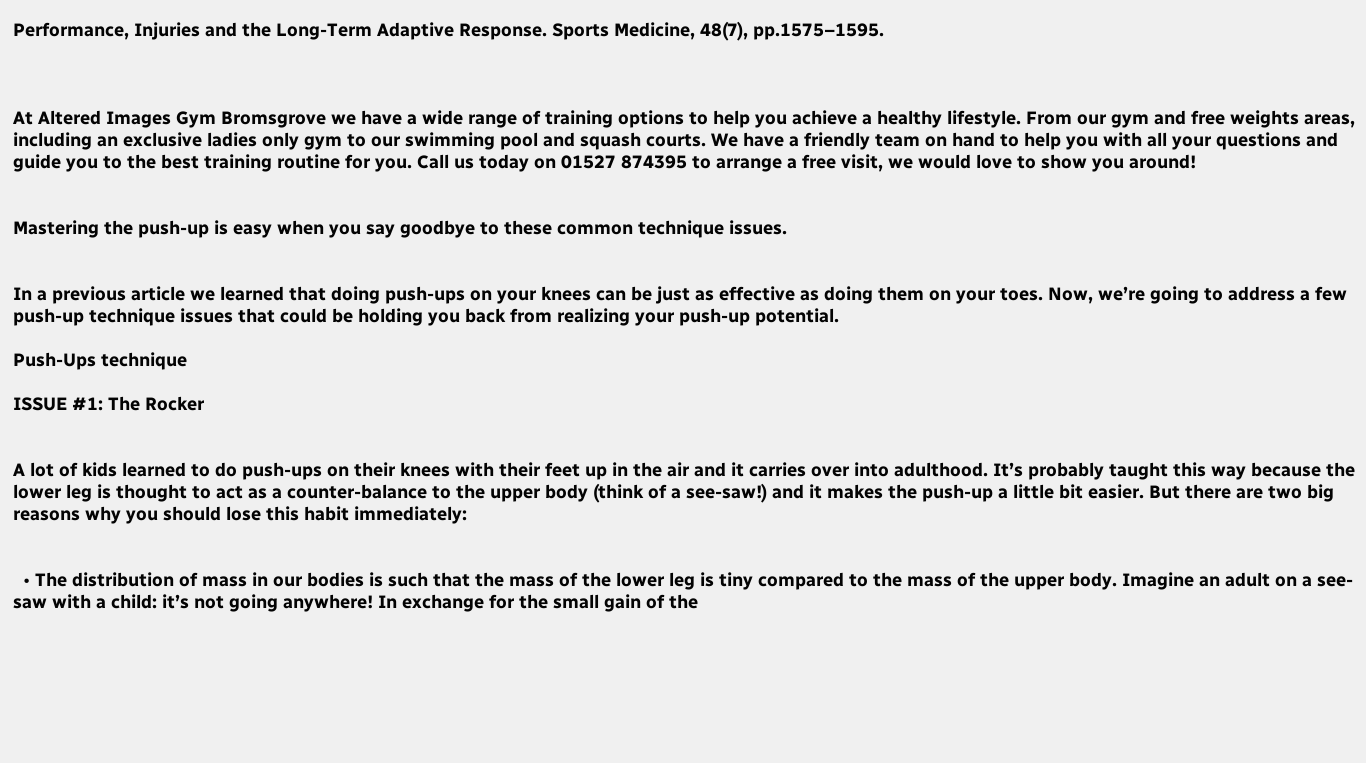Performance, Injuries and the Long-Term Adaptive Response. Sports Medicine, 48(7), pp.1575–1595.



At Altered Images Gym Bromsgrove we have a wide range of training options to help you achieve a healthy lifestyle. From our gym and free weights areas, including an exclusive ladies only gym to our swimming pool and squash courts. We have a friendly team on hand to help you with all your questions and guide you to the best training routine for you. Call us today on 01527 874395 to arrange a free visit, we would love to show you around!


Mastering the push-up is easy when you say goodbye to these common technique issues.


In a previous article we learned that doing push-ups on your knees can be just as effective as doing them on your toes. Now, we’re going to address a few push-up technique issues that could be holding you back from realizing your push-up potential.

Push-Ups technique

ISSUE #1: The Rocker


A lot of kids learned to do push-ups on their knees with their feet up in the air and it carries over into adulthood. It’s probably taught this way because the lower leg is thought to act as a counter-balance to the upper body (think of a see-saw!) and it makes the push-up a little bit easier. But there are two big reasons why you should lose this habit immediately:


  • The distribution of mass in our bodies is such that the mass of the lower leg is tiny compared to the mass of the upper body. Imagine an adult on a see-saw with a child: it’s not going anywhere! In exchange for the small gain of the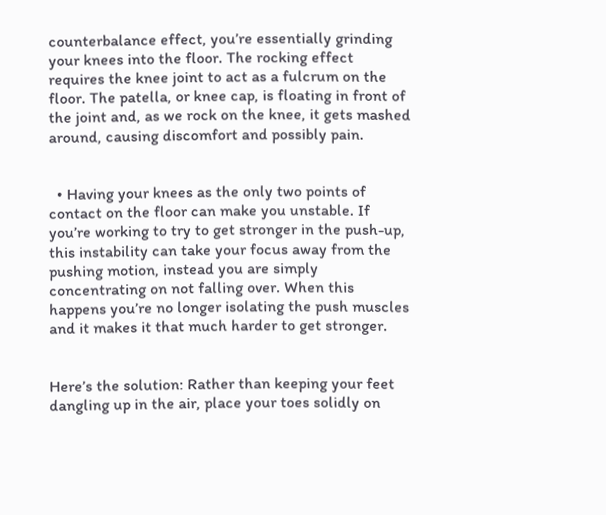counterbalance effect, you’re essentially grinding your knees into the floor. The rocking effect requires the knee joint to act as a fulcrum on the floor. The patella, or knee cap, is floating in front of the joint and, as we rock on the knee, it gets mashed around, causing discomfort and possibly pain.


  • Having your knees as the only two points of contact on the floor can make you unstable. If you’re working to try to get stronger in the push-up, this instability can take your focus away from the pushing motion, instead you are simply concentrating on not falling over. When this happens you’re no longer isolating the push muscles and it makes it that much harder to get stronger.


Here’s the solution: Rather than keeping your feet dangling up in the air, place your toes solidly on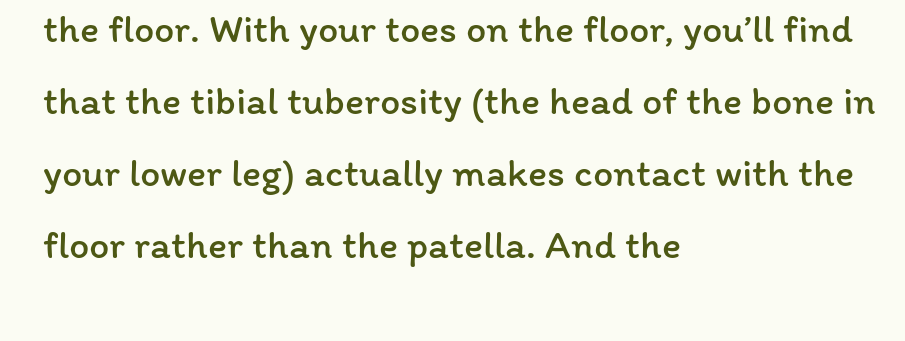the floor. With your toes on the floor, you’ll find that the tibial tuberosity (the head of the bone in your lower leg) actually makes contact with the floor rather than the patella. And the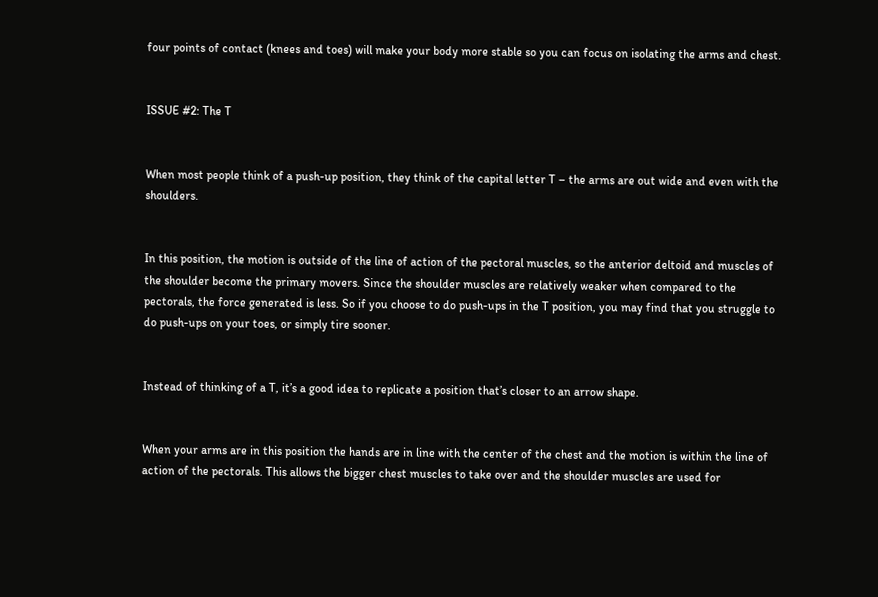four points of contact (knees and toes) will make your body more stable so you can focus on isolating the arms and chest.


ISSUE #2: The T


When most people think of a push-up position, they think of the capital letter T – the arms are out wide and even with the shoulders.


In this position, the motion is outside of the line of action of the pectoral muscles, so the anterior deltoid and muscles of the shoulder become the primary movers. Since the shoulder muscles are relatively weaker when compared to the pectorals, the force generated is less. So if you choose to do push-ups in the T position, you may find that you struggle to do push-ups on your toes, or simply tire sooner.


Instead of thinking of a T, it’s a good idea to replicate a position that’s closer to an arrow shape.


When your arms are in this position the hands are in line with the center of the chest and the motion is within the line of action of the pectorals. This allows the bigger chest muscles to take over and the shoulder muscles are used for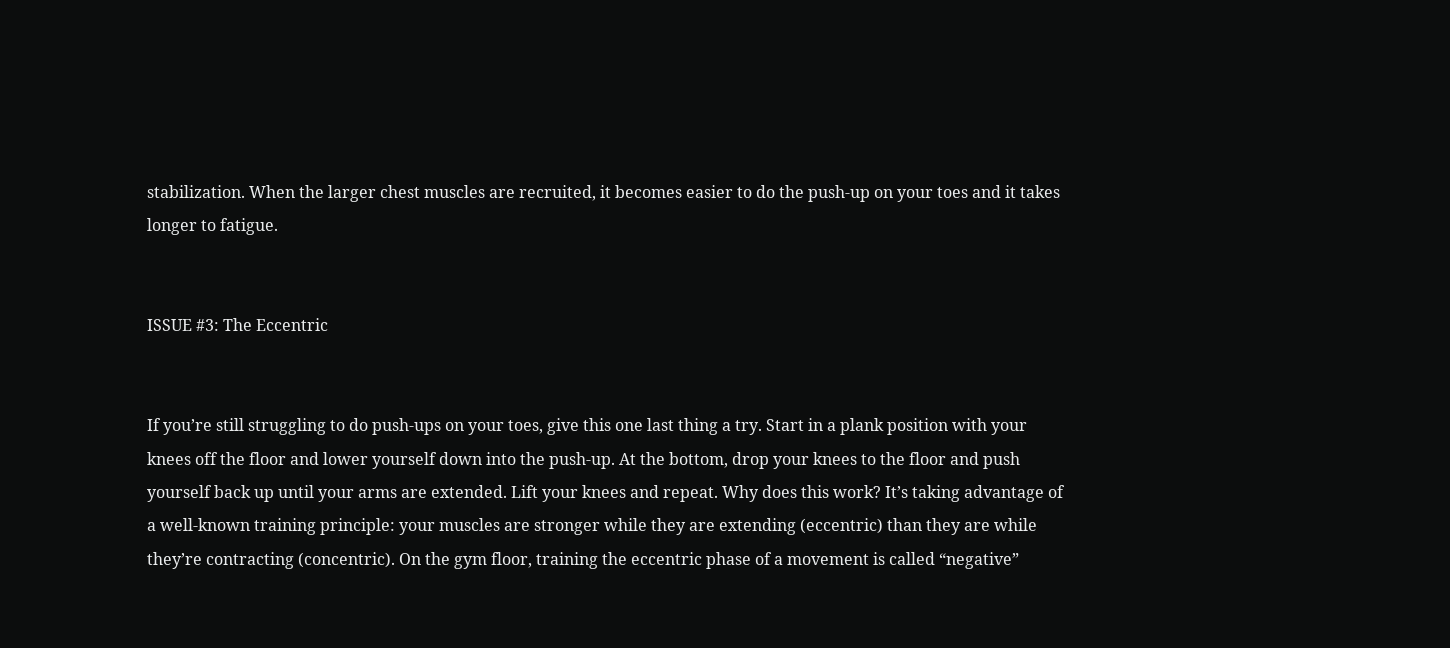stabilization. When the larger chest muscles are recruited, it becomes easier to do the push-up on your toes and it takes longer to fatigue.


ISSUE #3: The Eccentric


If you’re still struggling to do push-ups on your toes, give this one last thing a try. Start in a plank position with your knees off the floor and lower yourself down into the push-up. At the bottom, drop your knees to the floor and push yourself back up until your arms are extended. Lift your knees and repeat. Why does this work? It’s taking advantage of a well-known training principle: your muscles are stronger while they are extending (eccentric) than they are while they’re contracting (concentric). On the gym floor, training the eccentric phase of a movement is called “negative”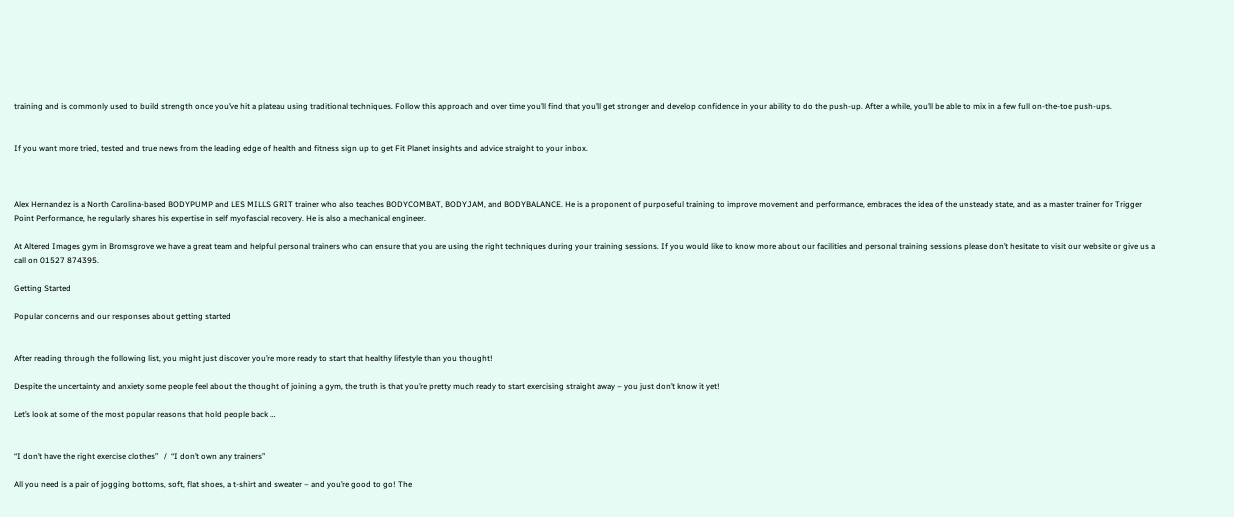training and is commonly used to build strength once you’ve hit a plateau using traditional techniques. Follow this approach and over time you’ll find that you’ll get stronger and develop confidence in your ability to do the push-up. After a while, you’ll be able to mix in a few full on-the-toe push-ups.


If you want more tried, tested and true news from the leading edge of health and fitness sign up to get Fit Planet insights and advice straight to your inbox.



Alex Hernandez is a North Carolina-based BODYPUMP and LES MILLS GRIT trainer who also teaches BODYCOMBAT, BODYJAM, and BODYBALANCE. He is a proponent of purposeful training to improve movement and performance, embraces the idea of the unsteady state, and as a master trainer for Trigger Point Performance, he regularly shares his expertise in self myofascial recovery. He is also a mechanical engineer.

At Altered Images gym in Bromsgrove we have a great team and helpful personal trainers who can ensure that you are using the right techniques during your training sessions. If you would like to know more about our facilities and personal training sessions please don’t hesitate to visit our website or give us a call on 01527 874395.

Getting Started

Popular concerns and our responses about getting started


After reading through the following list, you might just discover you’re more ready to start that healthy lifestyle than you thought!

Despite the uncertainty and anxiety some people feel about the thought of joining a gym, the truth is that you’re pretty much ready to start exercising straight away – you just don’t know it yet!

Let’s look at some of the most popular reasons that hold people back …


“I don’t have the right exercise clothes”   /  “I don’t own any trainers”

All you need is a pair of jogging bottoms, soft, flat shoes, a t-shirt and sweater – and you’re good to go! The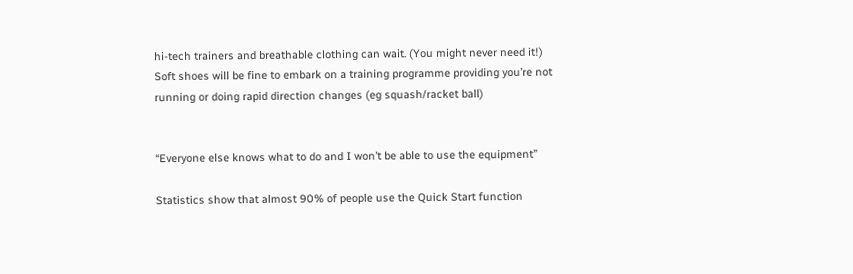hi-tech trainers and breathable clothing can wait. (You might never need it!) Soft shoes will be fine to embark on a training programme providing you’re not running or doing rapid direction changes (eg squash/racket ball)


“Everyone else knows what to do and I won’t be able to use the equipment”

Statistics show that almost 90% of people use the Quick Start function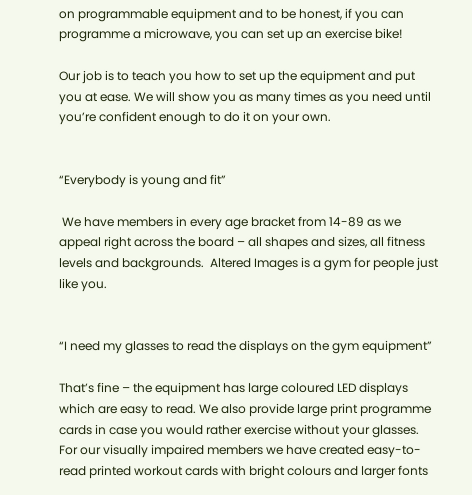on programmable equipment and to be honest, if you can programme a microwave, you can set up an exercise bike!

Our job is to teach you how to set up the equipment and put you at ease. We will show you as many times as you need until you’re confident enough to do it on your own.


“Everybody is young and fit”

 We have members in every age bracket from 14-89 as we appeal right across the board – all shapes and sizes, all fitness levels and backgrounds.  Altered Images is a gym for people just like you.


“I need my glasses to read the displays on the gym equipment”

That’s fine – the equipment has large coloured LED displays which are easy to read. We also provide large print programme cards in case you would rather exercise without your glasses. For our visually impaired members we have created easy-to-read printed workout cards with bright colours and larger fonts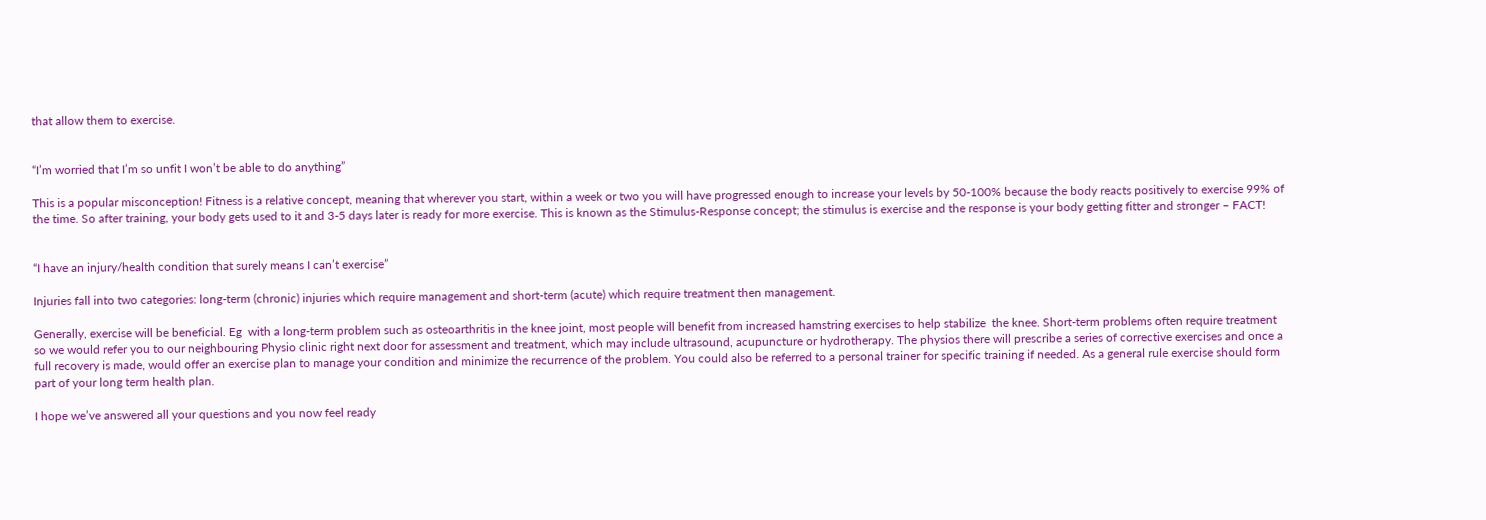that allow them to exercise.


“I’m worried that I’m so unfit I won’t be able to do anything”

This is a popular misconception! Fitness is a relative concept, meaning that wherever you start, within a week or two you will have progressed enough to increase your levels by 50-100% because the body reacts positively to exercise 99% of the time. So after training, your body gets used to it and 3-5 days later is ready for more exercise. This is known as the Stimulus-Response concept; the stimulus is exercise and the response is your body getting fitter and stronger – FACT!


“I have an injury/health condition that surely means I can’t exercise”

Injuries fall into two categories: long-term (chronic) injuries which require management and short-term (acute) which require treatment then management.

Generally, exercise will be beneficial. Eg  with a long-term problem such as osteoarthritis in the knee joint, most people will benefit from increased hamstring exercises to help stabilize  the knee. Short-term problems often require treatment so we would refer you to our neighbouring Physio clinic right next door for assessment and treatment, which may include ultrasound, acupuncture or hydrotherapy. The physios there will prescribe a series of corrective exercises and once a full recovery is made, would offer an exercise plan to manage your condition and minimize the recurrence of the problem. You could also be referred to a personal trainer for specific training if needed. As a general rule exercise should form part of your long term health plan.

I hope we’ve answered all your questions and you now feel ready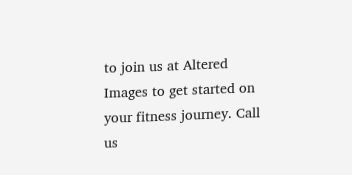to join us at Altered Images to get started on your fitness journey. Call us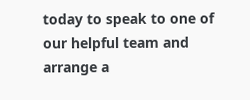today to speak to one of our helpful team and arrange a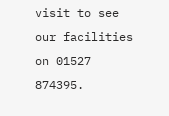visit to see our facilities on 01527 874395.